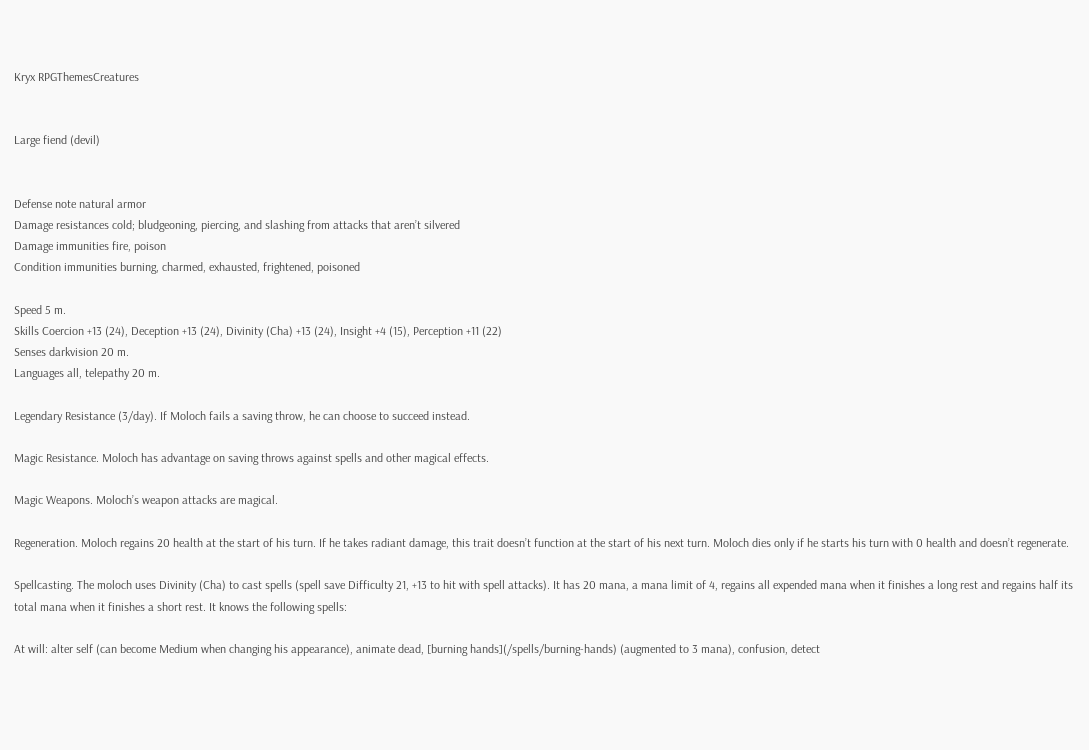Kryx RPGThemesCreatures


Large fiend (devil)


Defense note natural armor
Damage resistances cold; bludgeoning, piercing, and slashing from attacks that aren’t silvered
Damage immunities fire, poison
Condition immunities burning, charmed, exhausted, frightened, poisoned

Speed 5 m.
Skills Coercion +13 (24), Deception +13 (24), Divinity (Cha) +13 (24), Insight +4 (15), Perception +11 (22)
Senses darkvision 20 m.
Languages all, telepathy 20 m.

Legendary Resistance (3/day). If Moloch fails a saving throw, he can choose to succeed instead.

Magic Resistance. Moloch has advantage on saving throws against spells and other magical effects.

Magic Weapons. Moloch’s weapon attacks are magical.

Regeneration. Moloch regains 20 health at the start of his turn. If he takes radiant damage, this trait doesn’t function at the start of his next turn. Moloch dies only if he starts his turn with 0 health and doesn’t regenerate.

Spellcasting. The moloch uses Divinity (Cha) to cast spells (spell save Difficulty 21, +13 to hit with spell attacks). It has 20 mana, a mana limit of 4, regains all expended mana when it finishes a long rest and regains half its total mana when it finishes a short rest. It knows the following spells:

At will: alter self (can become Medium when changing his appearance), animate dead, [burning hands](/spells/burning-hands) (augmented to 3 mana), confusion, detect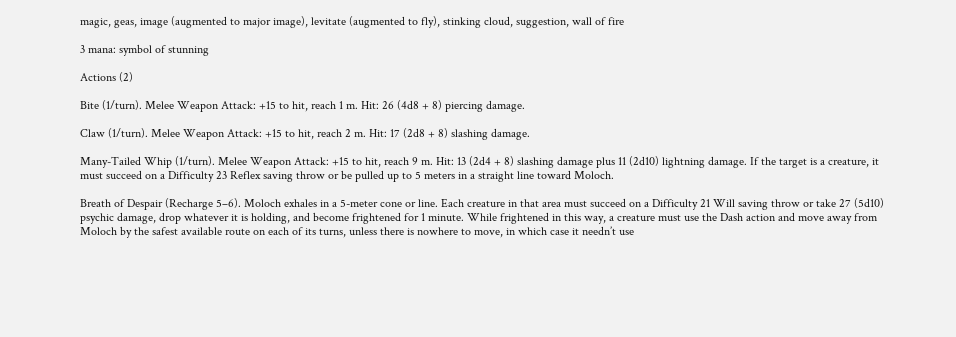magic, geas, image (augmented to major image), levitate (augmented to fly), stinking cloud, suggestion, wall of fire

3 mana: symbol of stunning

Actions (2)

Bite (1/turn). Melee Weapon Attack: +15 to hit, reach 1 m. Hit: 26 (4d8 + 8) piercing damage.

Claw (1/turn). Melee Weapon Attack: +15 to hit, reach 2 m. Hit: 17 (2d8 + 8) slashing damage.

Many-Tailed Whip (1/turn). Melee Weapon Attack: +15 to hit, reach 9 m. Hit: 13 (2d4 + 8) slashing damage plus 11 (2d10) lightning damage. If the target is a creature, it must succeed on a Difficulty 23 Reflex saving throw or be pulled up to 5 meters in a straight line toward Moloch.

Breath of Despair (Recharge 5–6). Moloch exhales in a 5-meter cone or line. Each creature in that area must succeed on a Difficulty 21 Will saving throw or take 27 (5d10) psychic damage, drop whatever it is holding, and become frightened for 1 minute. While frightened in this way, a creature must use the Dash action and move away from Moloch by the safest available route on each of its turns, unless there is nowhere to move, in which case it needn’t use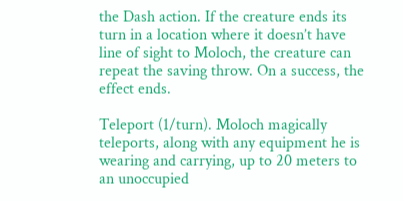the Dash action. If the creature ends its turn in a location where it doesn’t have line of sight to Moloch, the creature can repeat the saving throw. On a success, the effect ends.

Teleport (1/turn). Moloch magically teleports, along with any equipment he is wearing and carrying, up to 20 meters to an unoccupied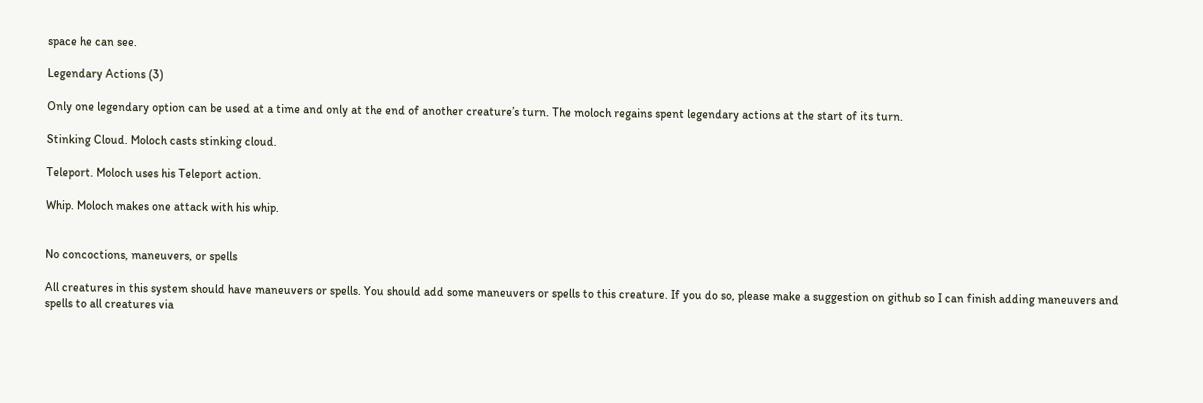space he can see.

Legendary Actions (3)

Only one legendary option can be used at a time and only at the end of another creature’s turn. The moloch regains spent legendary actions at the start of its turn.

Stinking Cloud. Moloch casts stinking cloud.

Teleport. Moloch uses his Teleport action.

Whip. Moloch makes one attack with his whip.


No concoctions, maneuvers, or spells

All creatures in this system should have maneuvers or spells. You should add some maneuvers or spells to this creature. If you do so, please make a suggestion on github so I can finish adding maneuvers and spells to all creatures via